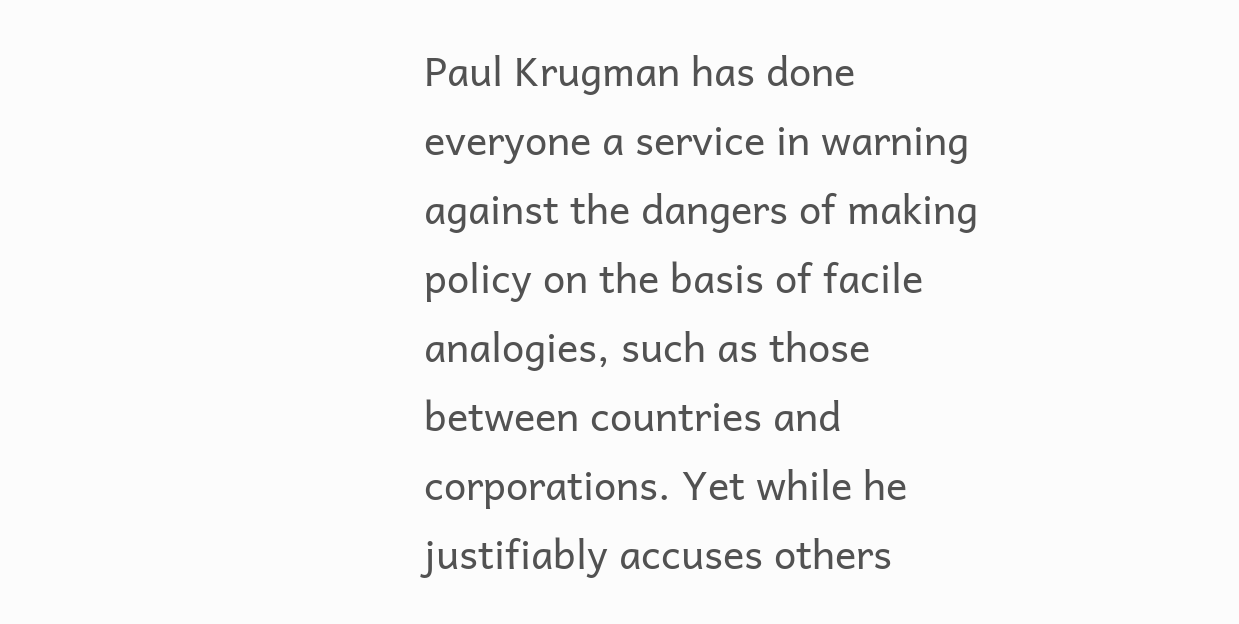Paul Krugman has done everyone a service in warning against the dangers of making policy on the basis of facile analogies, such as those between countries and corporations. Yet while he justifiably accuses others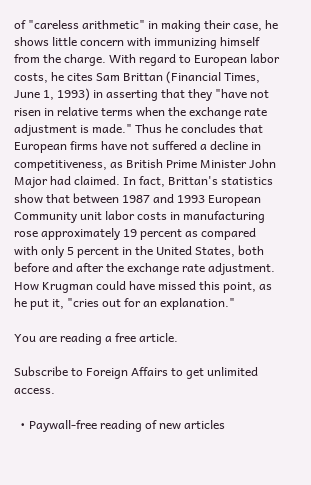of "careless arithmetic" in making their case, he shows little concern with immunizing himself from the charge. With regard to European labor costs, he cites Sam Brittan (Financial Times, June 1, 1993) in asserting that they "have not risen in relative terms when the exchange rate adjustment is made." Thus he concludes that European firms have not suffered a decline in competitiveness, as British Prime Minister John Major had claimed. In fact, Brittan's statistics show that between 1987 and 1993 European Community unit labor costs in manufacturing rose approximately 19 percent as compared with only 5 percent in the United States, both before and after the exchange rate adjustment. How Krugman could have missed this point, as he put it, "cries out for an explanation."

You are reading a free article.

Subscribe to Foreign Affairs to get unlimited access.

  • Paywall-free reading of new articles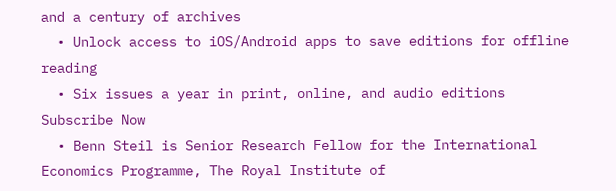and a century of archives
  • Unlock access to iOS/Android apps to save editions for offline reading
  • Six issues a year in print, online, and audio editions
Subscribe Now
  • Benn Steil is Senior Research Fellow for the International Economics Programme, The Royal Institute of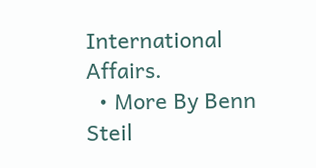International Affairs.
  • More By Benn Steil